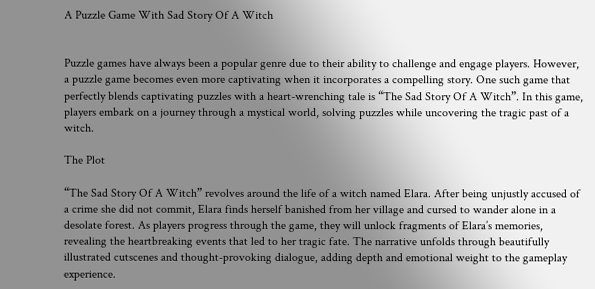A Puzzle Game With Sad Story Of A Witch


Puzzle games have always been a popular genre due to their ability to challenge and engage players. However, a puzzle game becomes even more captivating when it incorporates a compelling story. One such game that perfectly blends captivating puzzles with a heart-wrenching tale is “The Sad Story Of A Witch”. In this game, players embark on a journey through a mystical world, solving puzzles while uncovering the tragic past of a witch.

The Plot

“The Sad Story Of A Witch” revolves around the life of a witch named Elara. After being unjustly accused of a crime she did not commit, Elara finds herself banished from her village and cursed to wander alone in a desolate forest. As players progress through the game, they will unlock fragments of Elara’s memories, revealing the heartbreaking events that led to her tragic fate. The narrative unfolds through beautifully illustrated cutscenes and thought-provoking dialogue, adding depth and emotional weight to the gameplay experience.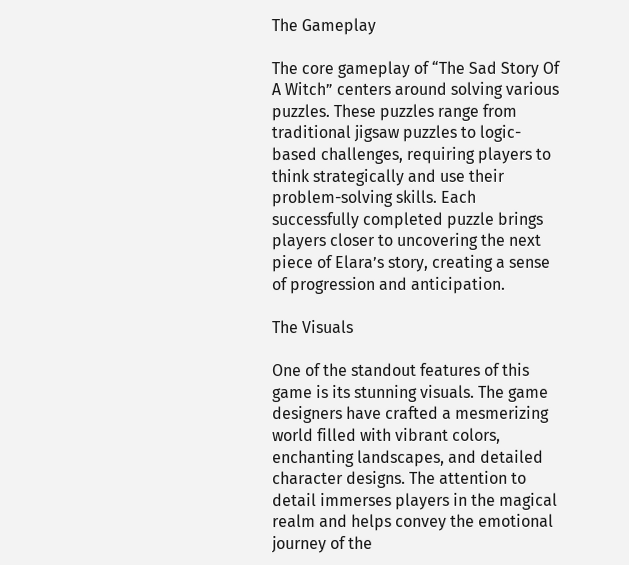The Gameplay

The core gameplay of “The Sad Story Of A Witch” centers around solving various puzzles. These puzzles range from traditional jigsaw puzzles to logic-based challenges, requiring players to think strategically and use their problem-solving skills. Each successfully completed puzzle brings players closer to uncovering the next piece of Elara’s story, creating a sense of progression and anticipation.

The Visuals

One of the standout features of this game is its stunning visuals. The game designers have crafted a mesmerizing world filled with vibrant colors, enchanting landscapes, and detailed character designs. The attention to detail immerses players in the magical realm and helps convey the emotional journey of the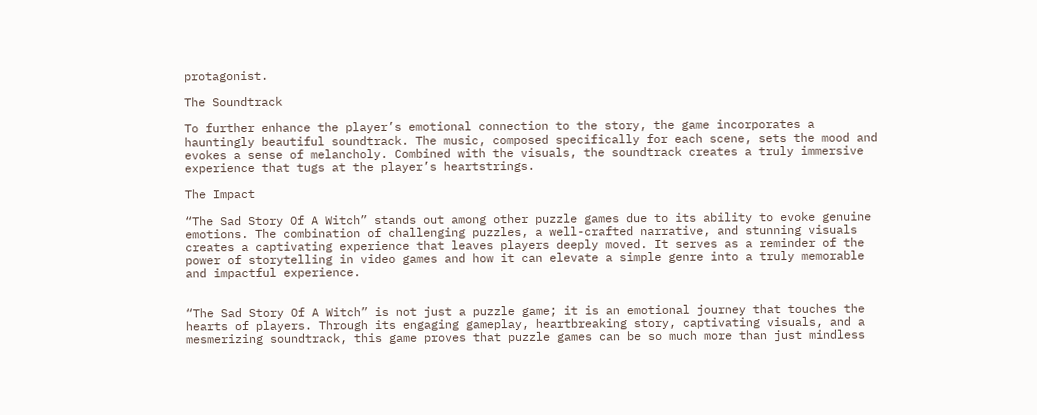protagonist.

The Soundtrack

To further enhance the player’s emotional connection to the story, the game incorporates a hauntingly beautiful soundtrack. The music, composed specifically for each scene, sets the mood and evokes a sense of melancholy. Combined with the visuals, the soundtrack creates a truly immersive experience that tugs at the player’s heartstrings.

The Impact

“The Sad Story Of A Witch” stands out among other puzzle games due to its ability to evoke genuine emotions. The combination of challenging puzzles, a well-crafted narrative, and stunning visuals creates a captivating experience that leaves players deeply moved. It serves as a reminder of the power of storytelling in video games and how it can elevate a simple genre into a truly memorable and impactful experience.


“The Sad Story Of A Witch” is not just a puzzle game; it is an emotional journey that touches the hearts of players. Through its engaging gameplay, heartbreaking story, captivating visuals, and a mesmerizing soundtrack, this game proves that puzzle games can be so much more than just mindless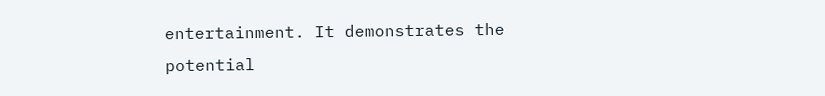entertainment. It demonstrates the potential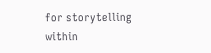for storytelling within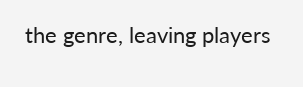the genre, leaving players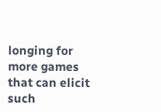longing for more games that can elicit such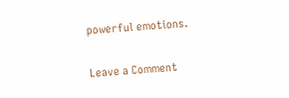powerful emotions.

Leave a Comment